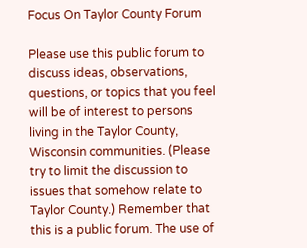Focus On Taylor County Forum

Please use this public forum to discuss ideas, observations, questions, or topics that you feel will be of interest to persons living in the Taylor County, Wisconsin communities. (Please try to limit the discussion to issues that somehow relate to Taylor County.) Remember that this is a public forum. The use of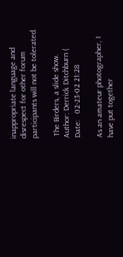inappropriate language and disrespect for other forum participants will not be tolerated.

 The Birders, a slide show.
Author: Derrick Ditchburn (
Date:   02-23-02 21:28

As an amateur photographer, I have put together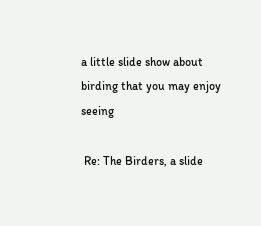a little slide show about birding that you may enjoy seeing

 Re: The Birders, a slide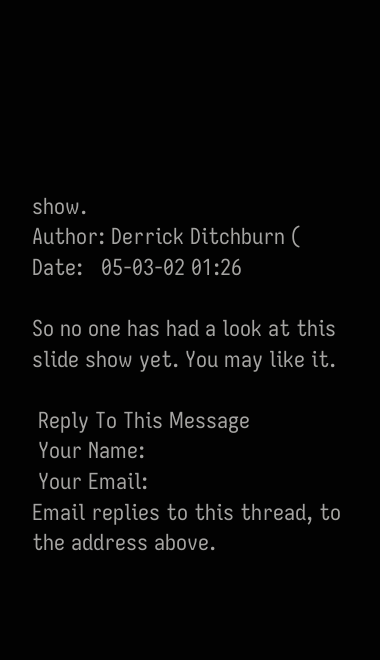show.
Author: Derrick Ditchburn (
Date:   05-03-02 01:26

So no one has had a look at this slide show yet. You may like it.

 Reply To This Message
 Your Name:
 Your Email:
Email replies to this thread, to the address above.